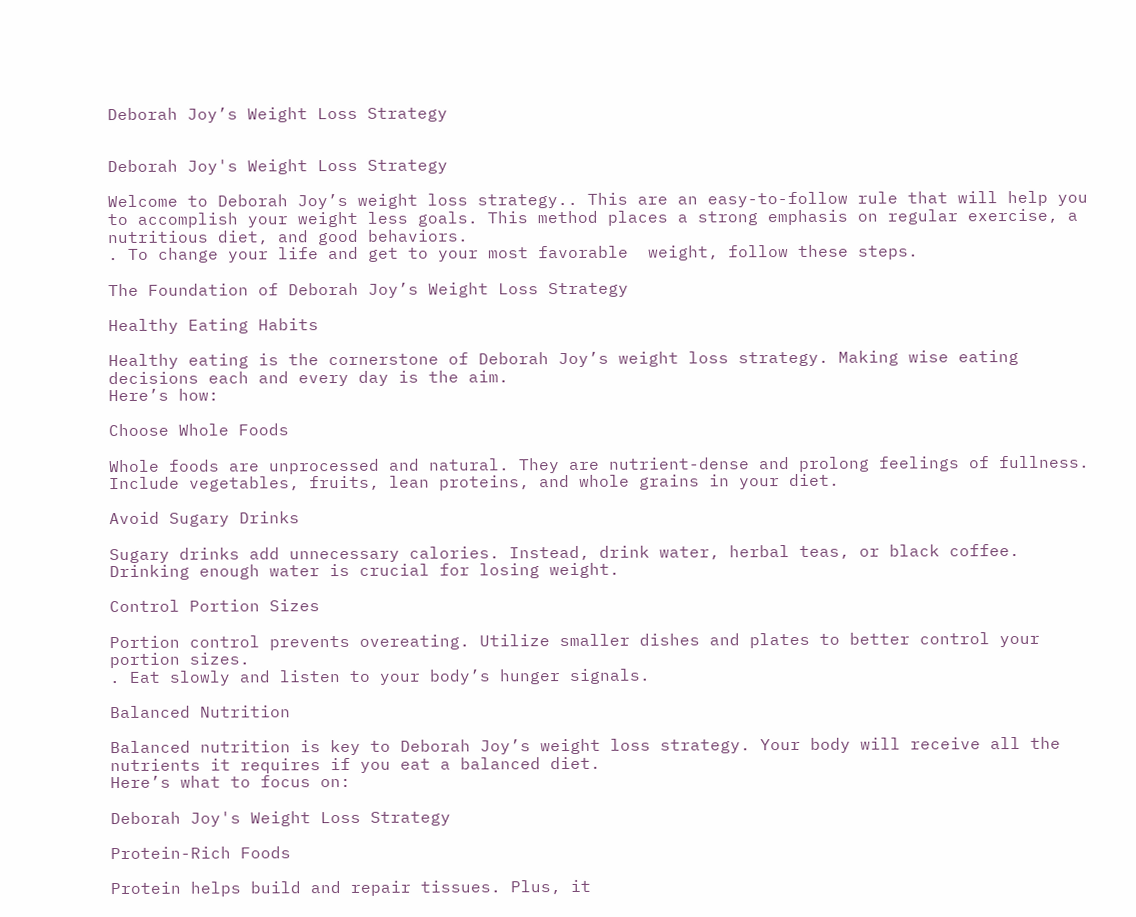Deborah Joy’s Weight Loss Strategy


Deborah Joy's Weight Loss Strategy

Welcome to Deborah Joy’s weight loss strategy.. This are an easy-to-follow rule that will help you to accomplish your weight less goals. This method places a strong emphasis on regular exercise, a nutritious diet, and good behaviors.
. To change your life and get to your most favorable  weight, follow these steps.

The Foundation of Deborah Joy’s Weight Loss Strategy

Healthy Eating Habits

Healthy eating is the cornerstone of Deborah Joy’s weight loss strategy. Making wise eating decisions each and every day is the aim.
Here’s how:

Choose Whole Foods

Whole foods are unprocessed and natural. They are nutrient-dense and prolong feelings of fullness.
Include vegetables, fruits, lean proteins, and whole grains in your diet.

Avoid Sugary Drinks

Sugary drinks add unnecessary calories. Instead, drink water, herbal teas, or black coffee. Drinking enough water is crucial for losing weight.

Control Portion Sizes

Portion control prevents overeating. Utilize smaller dishes and plates to better control your portion sizes.
. Eat slowly and listen to your body’s hunger signals.

Balanced Nutrition

Balanced nutrition is key to Deborah Joy’s weight loss strategy. Your body will receive all the nutrients it requires if you eat a balanced diet.
Here’s what to focus on:

Deborah Joy's Weight Loss Strategy

Protein-Rich Foods

Protein helps build and repair tissues. Plus, it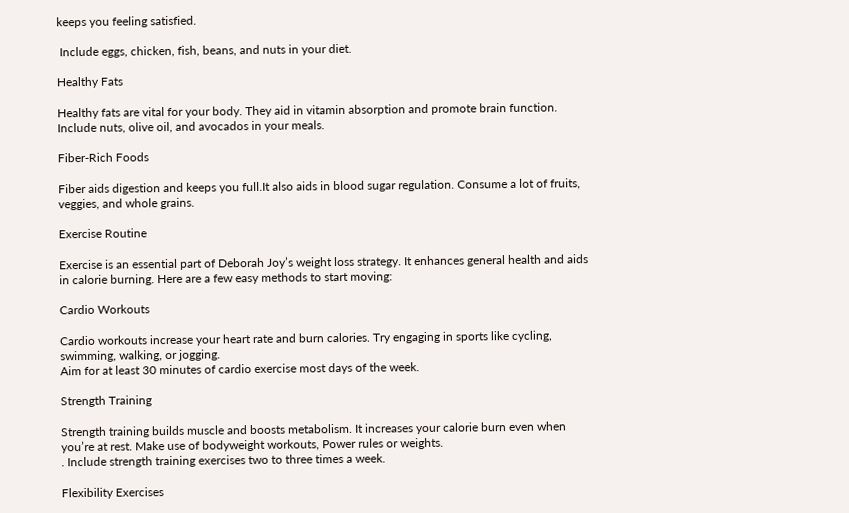keeps you feeling satisfied.

 Include eggs, chicken, fish, beans, and nuts in your diet.

Healthy Fats

Healthy fats are vital for your body. They aid in vitamin absorption and promote brain function. Include nuts, olive oil, and avocados in your meals.

Fiber-Rich Foods

Fiber aids digestion and keeps you full.It also aids in blood sugar regulation. Consume a lot of fruits, veggies, and whole grains.

Exercise Routine

Exercise is an essential part of Deborah Joy’s weight loss strategy. It enhances general health and aids in calorie burning. Here are a few easy methods to start moving:

Cardio Workouts

Cardio workouts increase your heart rate and burn calories. Try engaging in sports like cycling, swimming, walking, or jogging.
Aim for at least 30 minutes of cardio exercise most days of the week.

Strength Training

Strength training builds muscle and boosts metabolism. It increases your calorie burn even when you’re at rest. Make use of bodyweight workouts, Power rules or weights.
. Include strength training exercises two to three times a week.

Flexibility Exercises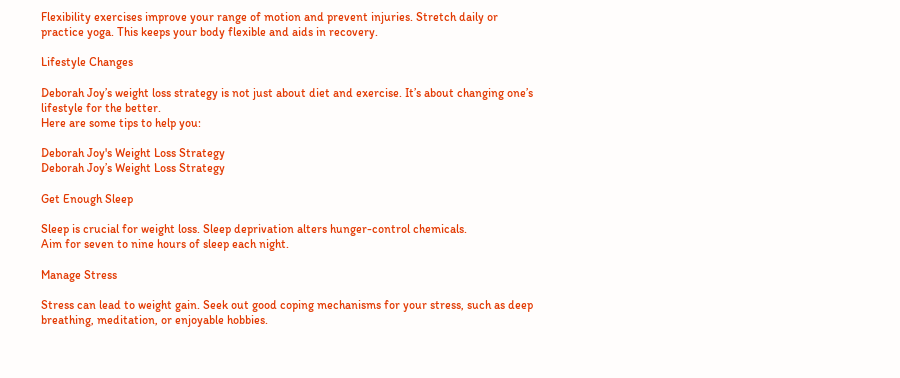Flexibility exercises improve your range of motion and prevent injuries. Stretch daily or practice yoga. This keeps your body flexible and aids in recovery.

Lifestyle Changes

Deborah Joy’s weight loss strategy is not just about diet and exercise. It’s about changing one’s lifestyle for the better.
Here are some tips to help you:

Deborah Joy's Weight Loss Strategy
Deborah Joy’s Weight Loss Strategy

Get Enough Sleep

Sleep is crucial for weight loss. Sleep deprivation alters hunger-control chemicals.
Aim for seven to nine hours of sleep each night.

Manage Stress

Stress can lead to weight gain. Seek out good coping mechanisms for your stress, such as deep breathing, meditation, or enjoyable hobbies.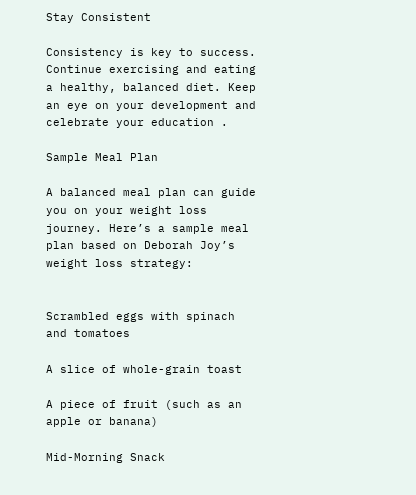Stay Consistent

Consistency is key to success. Continue exercising and eating a healthy, balanced diet. Keep an eye on your development and celebrate your education .

Sample Meal Plan

A balanced meal plan can guide you on your weight loss journey. Here’s a sample meal plan based on Deborah Joy’s weight loss strategy:


Scrambled eggs with spinach and tomatoes

A slice of whole-grain toast

A piece of fruit (such as an apple or banana)

Mid-Morning Snack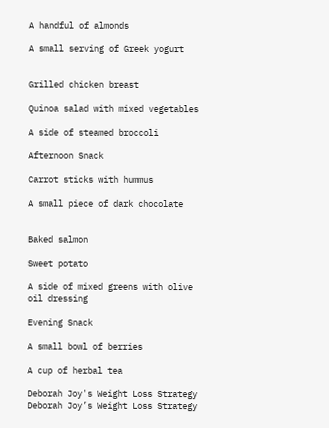A handful of almonds

A small serving of Greek yogurt


Grilled chicken breast

Quinoa salad with mixed vegetables

A side of steamed broccoli

Afternoon Snack

Carrot sticks with hummus

A small piece of dark chocolate


Baked salmon

Sweet potato

A side of mixed greens with olive oil dressing

Evening Snack

A small bowl of berries

A cup of herbal tea

Deborah Joy's Weight Loss Strategy
Deborah Joy’s Weight Loss Strategy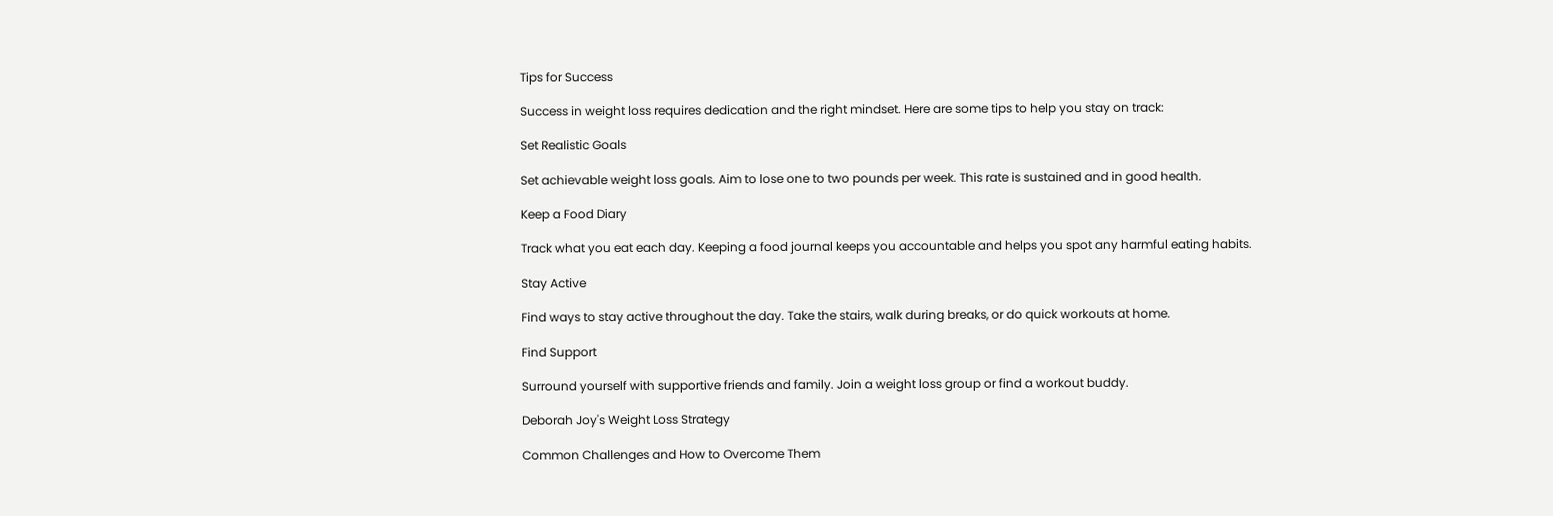Tips for Success

Success in weight loss requires dedication and the right mindset. Here are some tips to help you stay on track:

Set Realistic Goals

Set achievable weight loss goals. Aim to lose one to two pounds per week. This rate is sustained and in good health.

Keep a Food Diary

Track what you eat each day. Keeping a food journal keeps you accountable and helps you spot any harmful eating habits.

Stay Active

Find ways to stay active throughout the day. Take the stairs, walk during breaks, or do quick workouts at home.

Find Support

Surround yourself with supportive friends and family. Join a weight loss group or find a workout buddy.

Deborah Joy's Weight Loss Strategy

Common Challenges and How to Overcome Them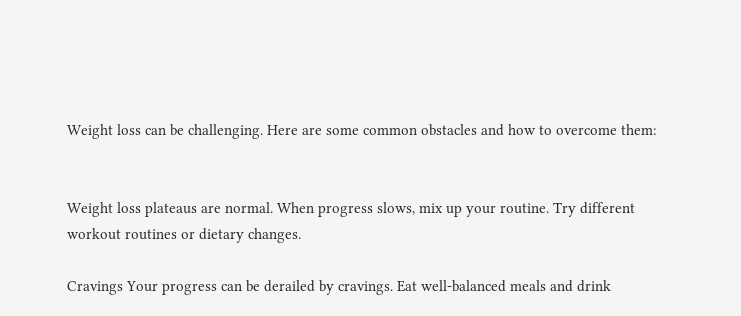Weight loss can be challenging. Here are some common obstacles and how to overcome them:


Weight loss plateaus are normal. When progress slows, mix up your routine. Try different workout routines or dietary changes.

Cravings Your progress can be derailed by cravings. Eat well-balanced meals and drink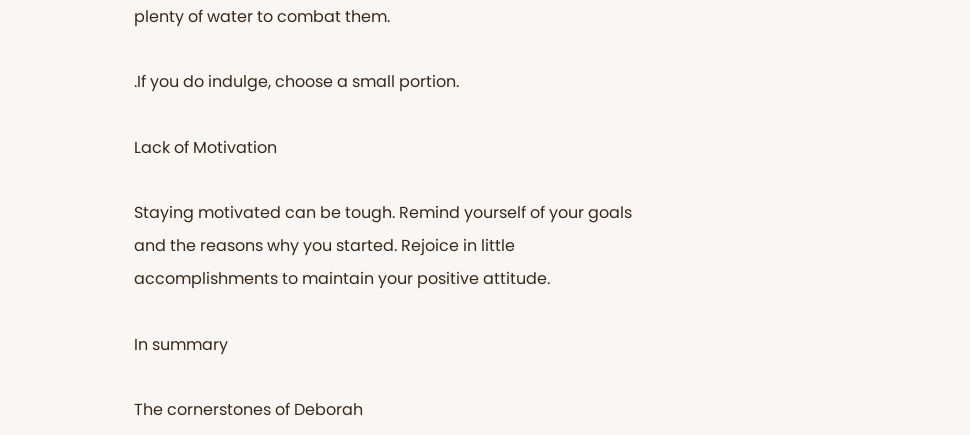plenty of water to combat them.

.If you do indulge, choose a small portion.

Lack of Motivation

Staying motivated can be tough. Remind yourself of your goals and the reasons why you started. Rejoice in little accomplishments to maintain your positive attitude.

In summary

The cornerstones of Deborah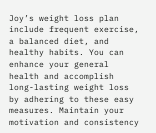Joy’s weight loss plan include frequent exercise, a balanced diet, and healthy habits. You can enhance your general health and accomplish long-lasting weight loss by adhering to these easy measures. Maintain your motivation and consistency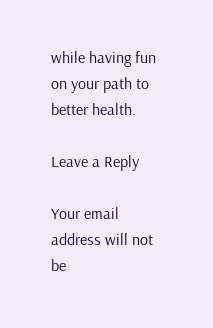while having fun on your path to better health.

Leave a Reply

Your email address will not be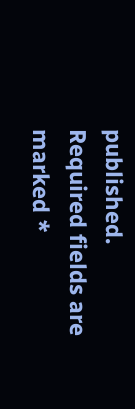published. Required fields are marked *